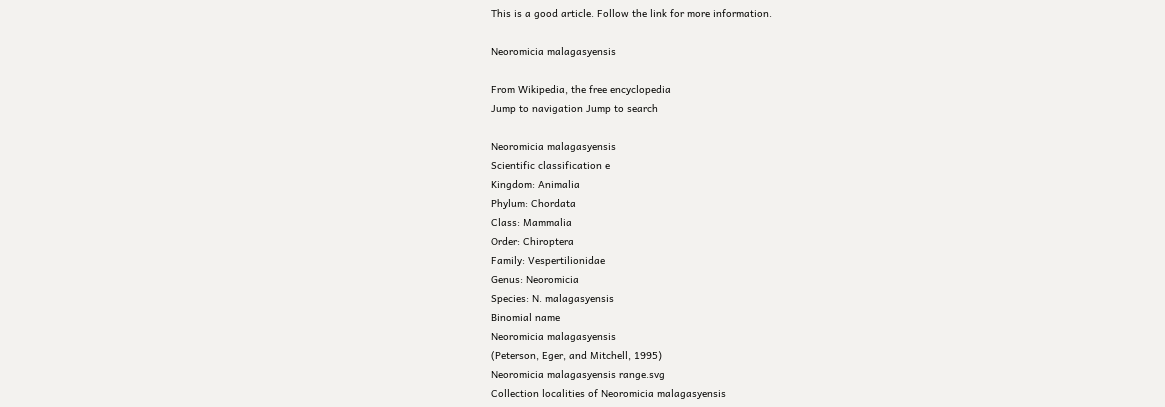This is a good article. Follow the link for more information.

Neoromicia malagasyensis

From Wikipedia, the free encyclopedia
Jump to navigation Jump to search

Neoromicia malagasyensis
Scientific classification e
Kingdom: Animalia
Phylum: Chordata
Class: Mammalia
Order: Chiroptera
Family: Vespertilionidae
Genus: Neoromicia
Species: N. malagasyensis
Binomial name
Neoromicia malagasyensis
(Peterson, Eger, and Mitchell, 1995)
Neoromicia malagasyensis range.svg
Collection localities of Neoromicia malagasyensis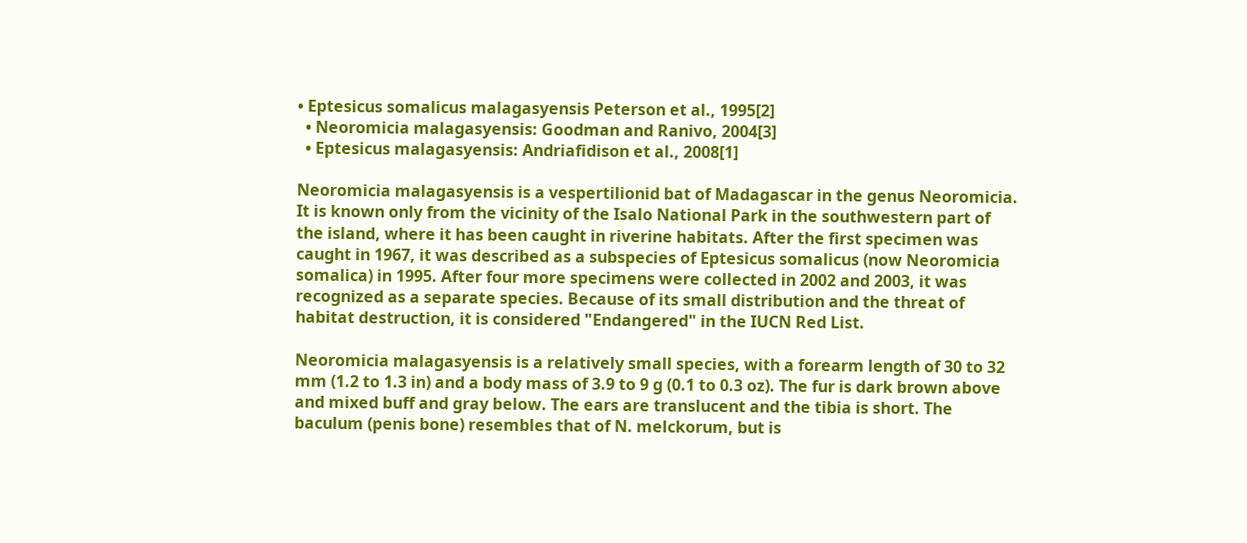• Eptesicus somalicus malagasyensis Peterson et al., 1995[2]
  • Neoromicia malagasyensis: Goodman and Ranivo, 2004[3]
  • Eptesicus malagasyensis: Andriafidison et al., 2008[1]

Neoromicia malagasyensis is a vespertilionid bat of Madagascar in the genus Neoromicia. It is known only from the vicinity of the Isalo National Park in the southwestern part of the island, where it has been caught in riverine habitats. After the first specimen was caught in 1967, it was described as a subspecies of Eptesicus somalicus (now Neoromicia somalica) in 1995. After four more specimens were collected in 2002 and 2003, it was recognized as a separate species. Because of its small distribution and the threat of habitat destruction, it is considered "Endangered" in the IUCN Red List.

Neoromicia malagasyensis is a relatively small species, with a forearm length of 30 to 32 mm (1.2 to 1.3 in) and a body mass of 3.9 to 9 g (0.1 to 0.3 oz). The fur is dark brown above and mixed buff and gray below. The ears are translucent and the tibia is short. The baculum (penis bone) resembles that of N. melckorum, but is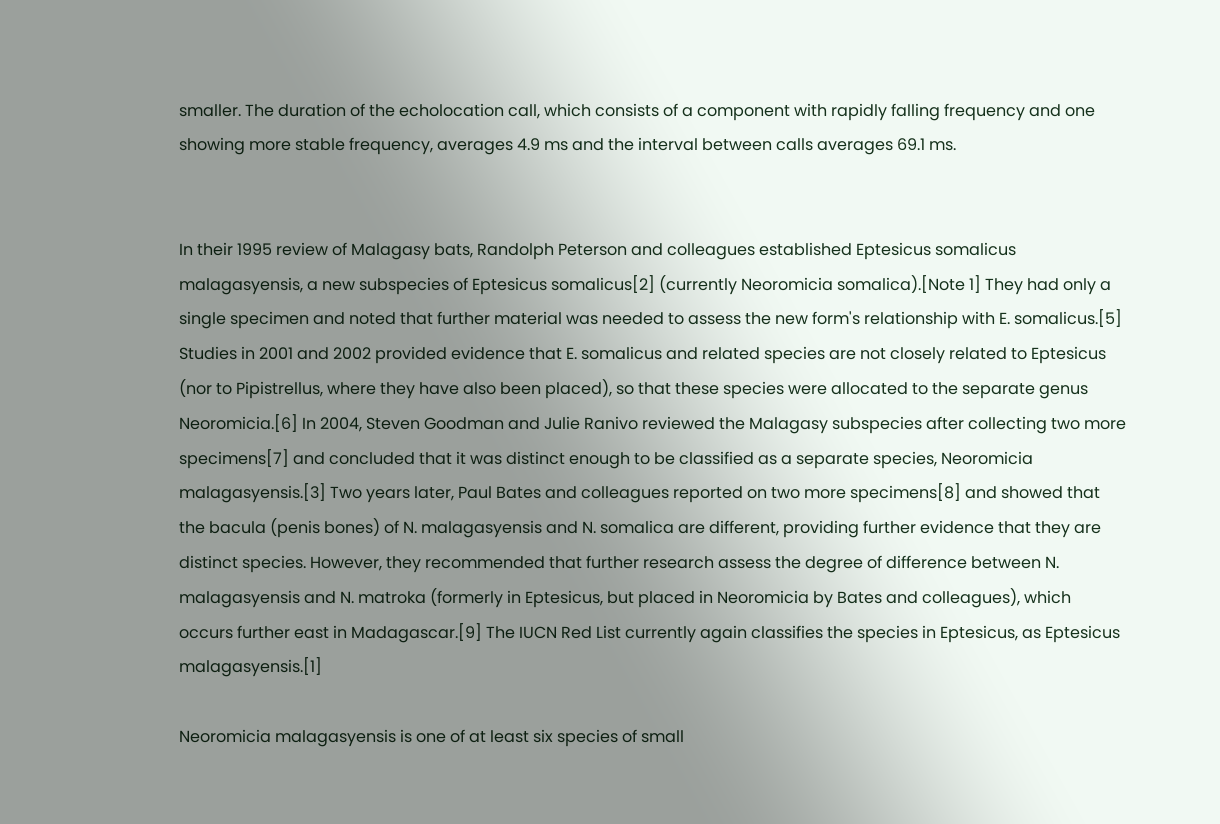smaller. The duration of the echolocation call, which consists of a component with rapidly falling frequency and one showing more stable frequency, averages 4.9 ms and the interval between calls averages 69.1 ms.


In their 1995 review of Malagasy bats, Randolph Peterson and colleagues established Eptesicus somalicus malagasyensis, a new subspecies of Eptesicus somalicus[2] (currently Neoromicia somalica).[Note 1] They had only a single specimen and noted that further material was needed to assess the new form's relationship with E. somalicus.[5] Studies in 2001 and 2002 provided evidence that E. somalicus and related species are not closely related to Eptesicus (nor to Pipistrellus, where they have also been placed), so that these species were allocated to the separate genus Neoromicia.[6] In 2004, Steven Goodman and Julie Ranivo reviewed the Malagasy subspecies after collecting two more specimens[7] and concluded that it was distinct enough to be classified as a separate species, Neoromicia malagasyensis.[3] Two years later, Paul Bates and colleagues reported on two more specimens[8] and showed that the bacula (penis bones) of N. malagasyensis and N. somalica are different, providing further evidence that they are distinct species. However, they recommended that further research assess the degree of difference between N. malagasyensis and N. matroka (formerly in Eptesicus, but placed in Neoromicia by Bates and colleagues), which occurs further east in Madagascar.[9] The IUCN Red List currently again classifies the species in Eptesicus, as Eptesicus malagasyensis.[1]

Neoromicia malagasyensis is one of at least six species of small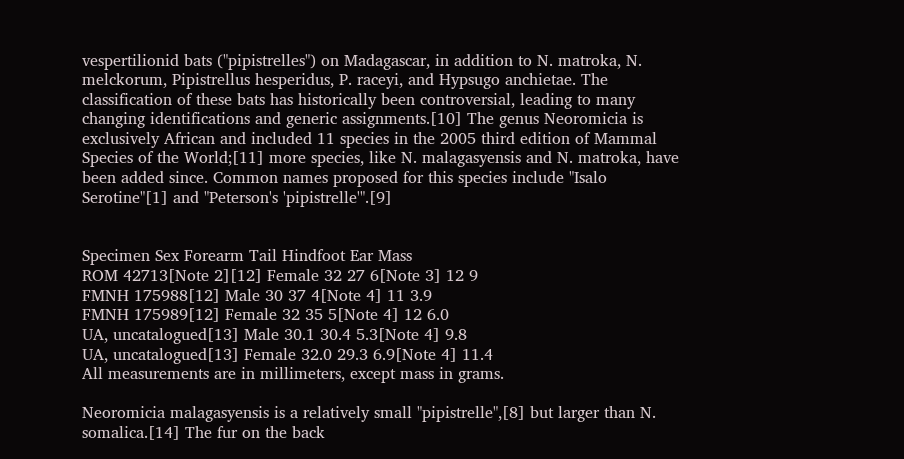vespertilionid bats ("pipistrelles") on Madagascar, in addition to N. matroka, N. melckorum, Pipistrellus hesperidus, P. raceyi, and Hypsugo anchietae. The classification of these bats has historically been controversial, leading to many changing identifications and generic assignments.[10] The genus Neoromicia is exclusively African and included 11 species in the 2005 third edition of Mammal Species of the World;[11] more species, like N. malagasyensis and N. matroka, have been added since. Common names proposed for this species include "Isalo Serotine"[1] and "Peterson's 'pipistrelle'".[9]


Specimen Sex Forearm Tail Hindfoot Ear Mass
ROM 42713[Note 2][12] Female 32 27 6[Note 3] 12 9
FMNH 175988[12] Male 30 37 4[Note 4] 11 3.9
FMNH 175989[12] Female 32 35 5[Note 4] 12 6.0
UA, uncatalogued[13] Male 30.1 30.4 5.3[Note 4] 9.8
UA, uncatalogued[13] Female 32.0 29.3 6.9[Note 4] 11.4
All measurements are in millimeters, except mass in grams.

Neoromicia malagasyensis is a relatively small "pipistrelle",[8] but larger than N. somalica.[14] The fur on the back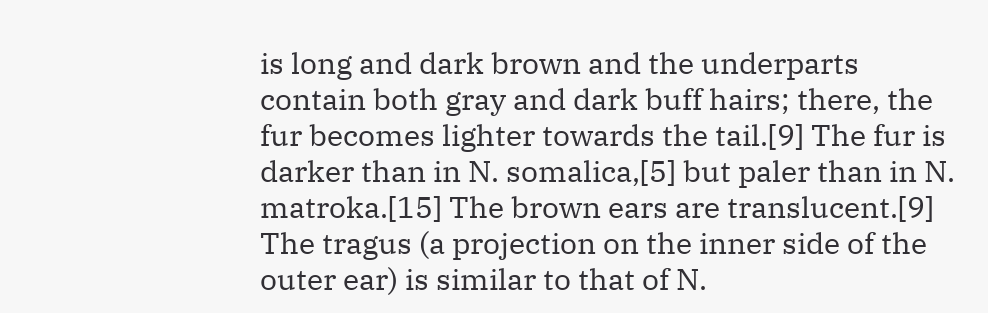is long and dark brown and the underparts contain both gray and dark buff hairs; there, the fur becomes lighter towards the tail.[9] The fur is darker than in N. somalica,[5] but paler than in N. matroka.[15] The brown ears are translucent.[9] The tragus (a projection on the inner side of the outer ear) is similar to that of N.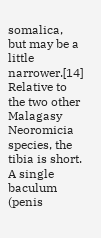somalica, but may be a little narrower.[14] Relative to the two other Malagasy Neoromicia species, the tibia is short. A single baculum (penis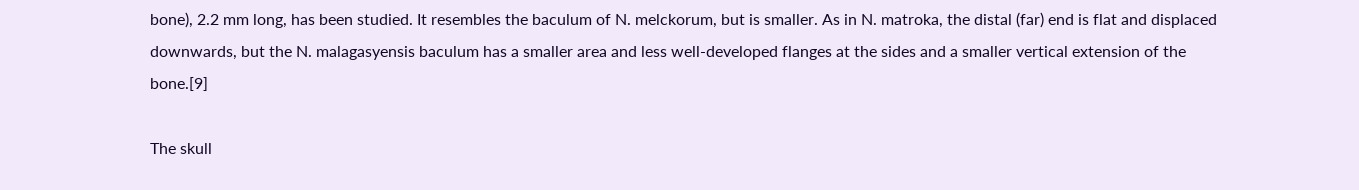bone), 2.2 mm long, has been studied. It resembles the baculum of N. melckorum, but is smaller. As in N. matroka, the distal (far) end is flat and displaced downwards, but the N. malagasyensis baculum has a smaller area and less well-developed flanges at the sides and a smaller vertical extension of the bone.[9]

The skull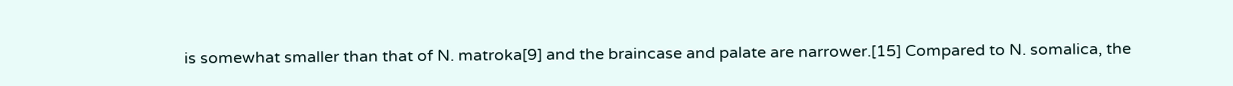is somewhat smaller than that of N. matroka[9] and the braincase and palate are narrower.[15] Compared to N. somalica, the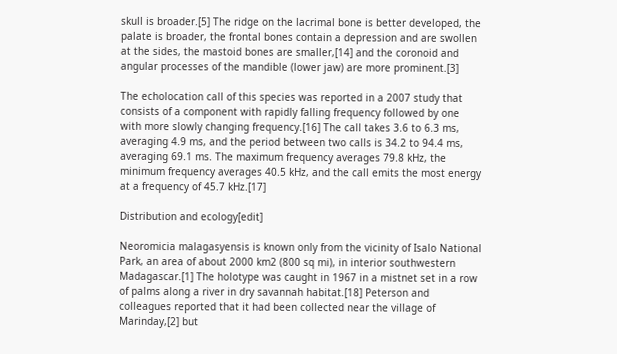skull is broader.[5] The ridge on the lacrimal bone is better developed, the palate is broader, the frontal bones contain a depression and are swollen at the sides, the mastoid bones are smaller,[14] and the coronoid and angular processes of the mandible (lower jaw) are more prominent.[3]

The echolocation call of this species was reported in a 2007 study that consists of a component with rapidly falling frequency followed by one with more slowly changing frequency.[16] The call takes 3.6 to 6.3 ms, averaging 4.9 ms, and the period between two calls is 34.2 to 94.4 ms, averaging 69.1 ms. The maximum frequency averages 79.8 kHz, the minimum frequency averages 40.5 kHz, and the call emits the most energy at a frequency of 45.7 kHz.[17]

Distribution and ecology[edit]

Neoromicia malagasyensis is known only from the vicinity of Isalo National Park, an area of about 2000 km2 (800 sq mi), in interior southwestern Madagascar.[1] The holotype was caught in 1967 in a mistnet set in a row of palms along a river in dry savannah habitat.[18] Peterson and colleagues reported that it had been collected near the village of Marinday,[2] but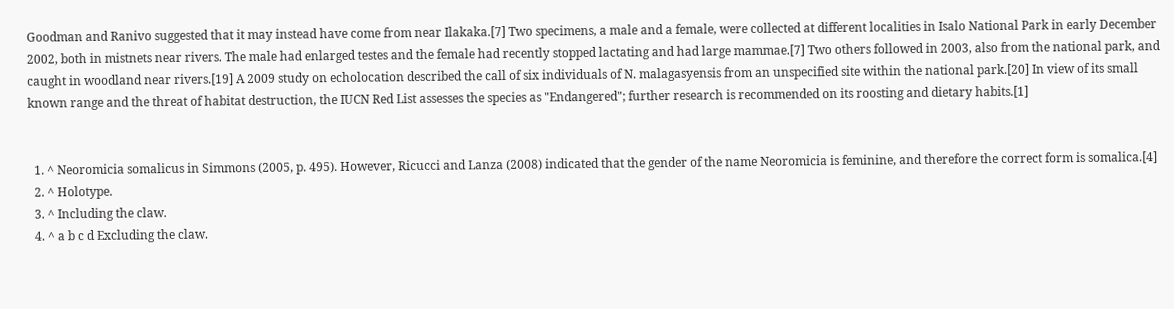Goodman and Ranivo suggested that it may instead have come from near Ilakaka.[7] Two specimens, a male and a female, were collected at different localities in Isalo National Park in early December 2002, both in mistnets near rivers. The male had enlarged testes and the female had recently stopped lactating and had large mammae.[7] Two others followed in 2003, also from the national park, and caught in woodland near rivers.[19] A 2009 study on echolocation described the call of six individuals of N. malagasyensis from an unspecified site within the national park.[20] In view of its small known range and the threat of habitat destruction, the IUCN Red List assesses the species as "Endangered"; further research is recommended on its roosting and dietary habits.[1]


  1. ^ Neoromicia somalicus in Simmons (2005, p. 495). However, Ricucci and Lanza (2008) indicated that the gender of the name Neoromicia is feminine, and therefore the correct form is somalica.[4]
  2. ^ Holotype.
  3. ^ Including the claw.
  4. ^ a b c d Excluding the claw.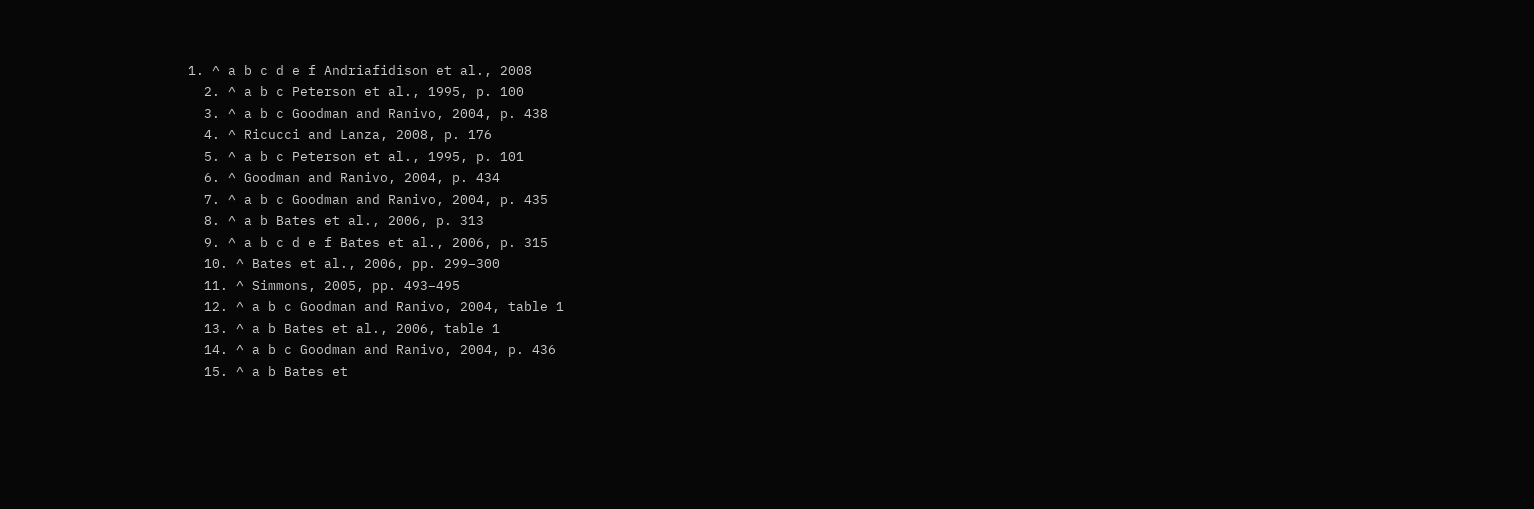1. ^ a b c d e f Andriafidison et al., 2008
  2. ^ a b c Peterson et al., 1995, p. 100
  3. ^ a b c Goodman and Ranivo, 2004, p. 438
  4. ^ Ricucci and Lanza, 2008, p. 176
  5. ^ a b c Peterson et al., 1995, p. 101
  6. ^ Goodman and Ranivo, 2004, p. 434
  7. ^ a b c Goodman and Ranivo, 2004, p. 435
  8. ^ a b Bates et al., 2006, p. 313
  9. ^ a b c d e f Bates et al., 2006, p. 315
  10. ^ Bates et al., 2006, pp. 299–300
  11. ^ Simmons, 2005, pp. 493–495
  12. ^ a b c Goodman and Ranivo, 2004, table 1
  13. ^ a b Bates et al., 2006, table 1
  14. ^ a b c Goodman and Ranivo, 2004, p. 436
  15. ^ a b Bates et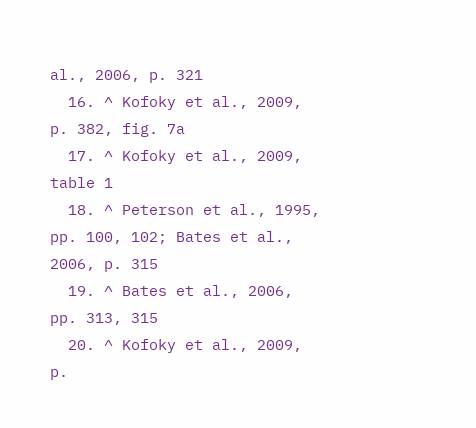al., 2006, p. 321
  16. ^ Kofoky et al., 2009, p. 382, fig. 7a
  17. ^ Kofoky et al., 2009, table 1
  18. ^ Peterson et al., 1995, pp. 100, 102; Bates et al., 2006, p. 315
  19. ^ Bates et al., 2006, pp. 313, 315
  20. ^ Kofoky et al., 2009, p.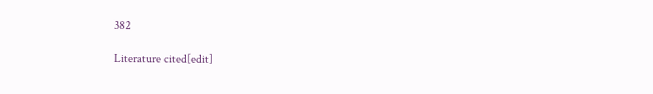382

Literature cited[edit]